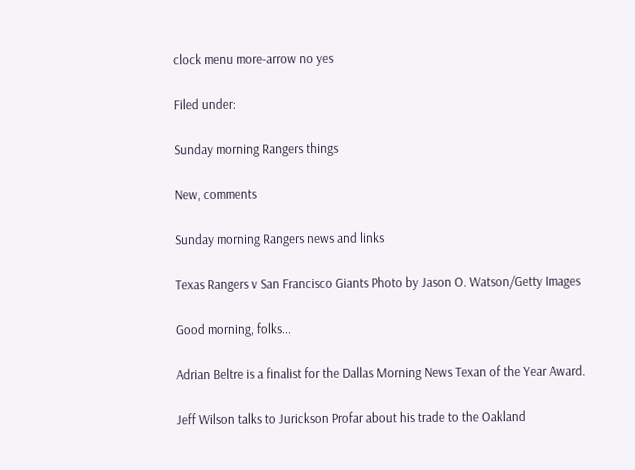clock menu more-arrow no yes

Filed under:

Sunday morning Rangers things

New, comments

Sunday morning Rangers news and links

Texas Rangers v San Francisco Giants Photo by Jason O. Watson/Getty Images

Good morning, folks...

Adrian Beltre is a finalist for the Dallas Morning News Texan of the Year Award.

Jeff Wilson talks to Jurickson Profar about his trade to the Oakland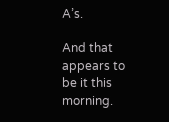A’s.

And that appears to be it this morning.